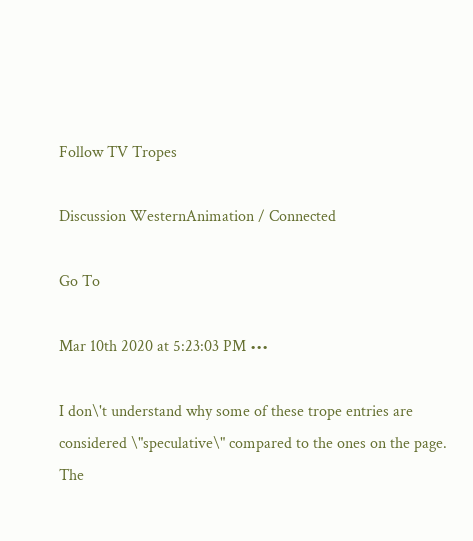Follow TV Tropes

Discussion WesternAnimation / Connected

Go To

Mar 10th 2020 at 5:23:03 PM •••

I don\'t understand why some of these trope entries are considered \"speculative\" compared to the ones on the page. The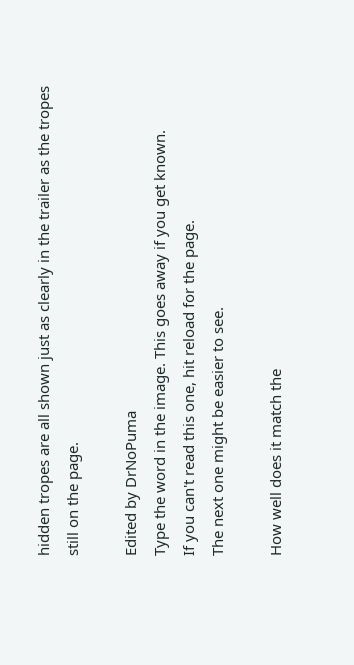hidden tropes are all shown just as clearly in the trailer as the tropes still on the page.

Edited by DrNoPuma
Type the word in the image. This goes away if you get known.
If you can't read this one, hit reload for the page.
The next one might be easier to see.

How well does it match the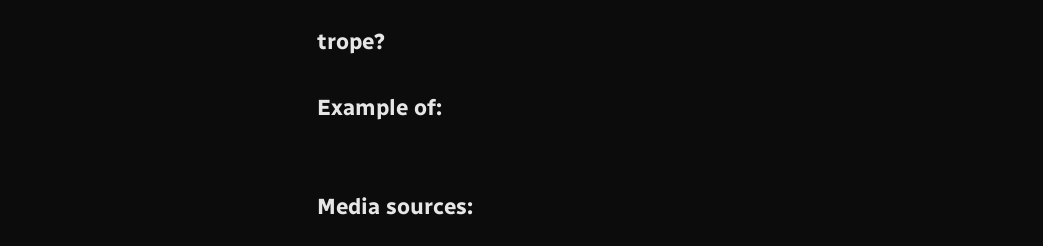trope?

Example of:


Media sources: